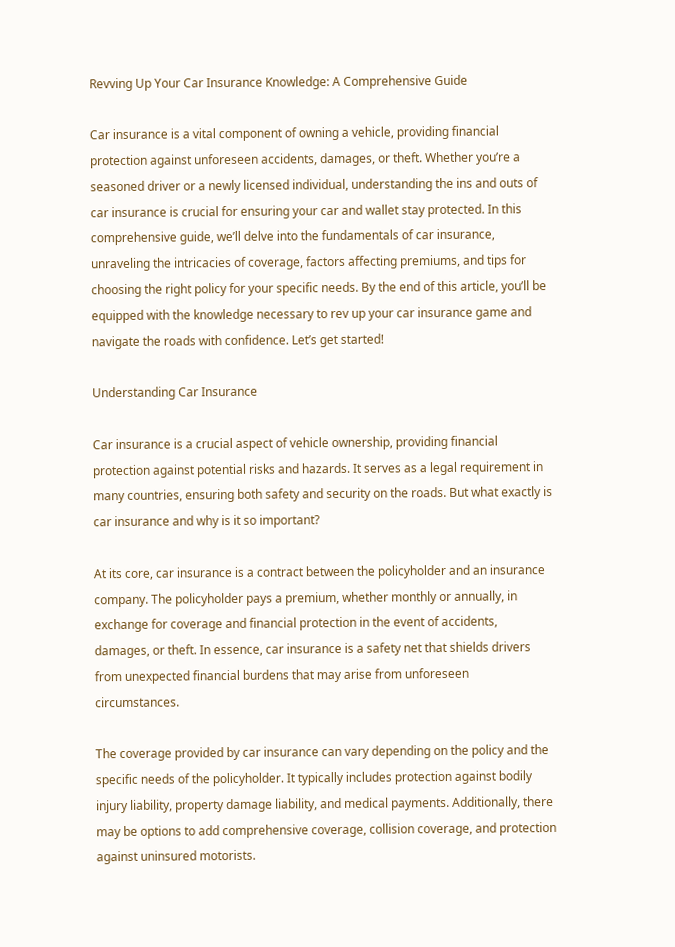Revving Up Your Car Insurance Knowledge: A Comprehensive Guide

Car insurance is a vital component of owning a vehicle, providing financial protection against unforeseen accidents, damages, or theft. Whether you’re a seasoned driver or a newly licensed individual, understanding the ins and outs of car insurance is crucial for ensuring your car and wallet stay protected. In this comprehensive guide, we’ll delve into the fundamentals of car insurance, unraveling the intricacies of coverage, factors affecting premiums, and tips for choosing the right policy for your specific needs. By the end of this article, you’ll be equipped with the knowledge necessary to rev up your car insurance game and navigate the roads with confidence. Let’s get started!

Understanding Car Insurance

Car insurance is a crucial aspect of vehicle ownership, providing financial protection against potential risks and hazards. It serves as a legal requirement in many countries, ensuring both safety and security on the roads. But what exactly is car insurance and why is it so important?

At its core, car insurance is a contract between the policyholder and an insurance company. The policyholder pays a premium, whether monthly or annually, in exchange for coverage and financial protection in the event of accidents, damages, or theft. In essence, car insurance is a safety net that shields drivers from unexpected financial burdens that may arise from unforeseen circumstances.

The coverage provided by car insurance can vary depending on the policy and the specific needs of the policyholder. It typically includes protection against bodily injury liability, property damage liability, and medical payments. Additionally, there may be options to add comprehensive coverage, collision coverage, and protection against uninsured motorists.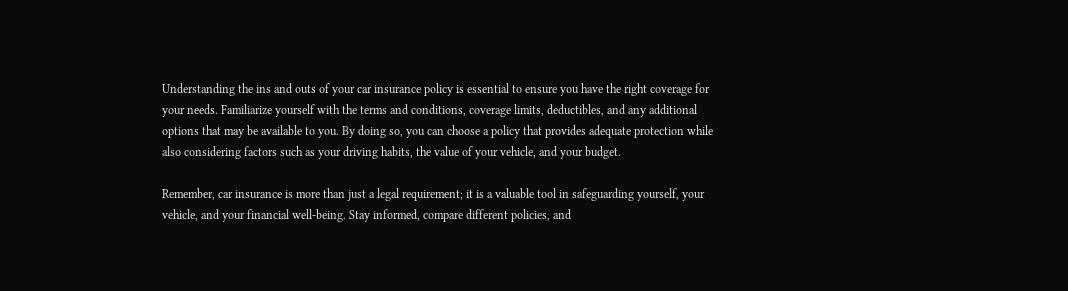Understanding the ins and outs of your car insurance policy is essential to ensure you have the right coverage for your needs. Familiarize yourself with the terms and conditions, coverage limits, deductibles, and any additional options that may be available to you. By doing so, you can choose a policy that provides adequate protection while also considering factors such as your driving habits, the value of your vehicle, and your budget.

Remember, car insurance is more than just a legal requirement; it is a valuable tool in safeguarding yourself, your vehicle, and your financial well-being. Stay informed, compare different policies, and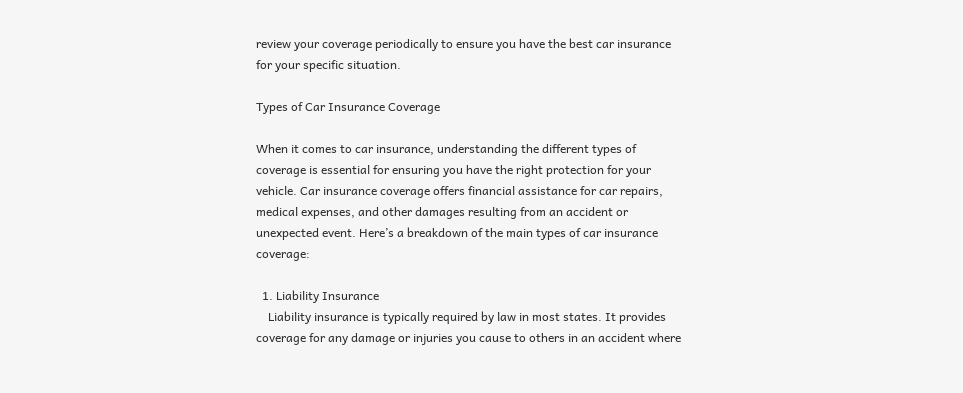review your coverage periodically to ensure you have the best car insurance for your specific situation.

Types of Car Insurance Coverage

When it comes to car insurance, understanding the different types of coverage is essential for ensuring you have the right protection for your vehicle. Car insurance coverage offers financial assistance for car repairs, medical expenses, and other damages resulting from an accident or unexpected event. Here’s a breakdown of the main types of car insurance coverage:

  1. Liability Insurance
    Liability insurance is typically required by law in most states. It provides coverage for any damage or injuries you cause to others in an accident where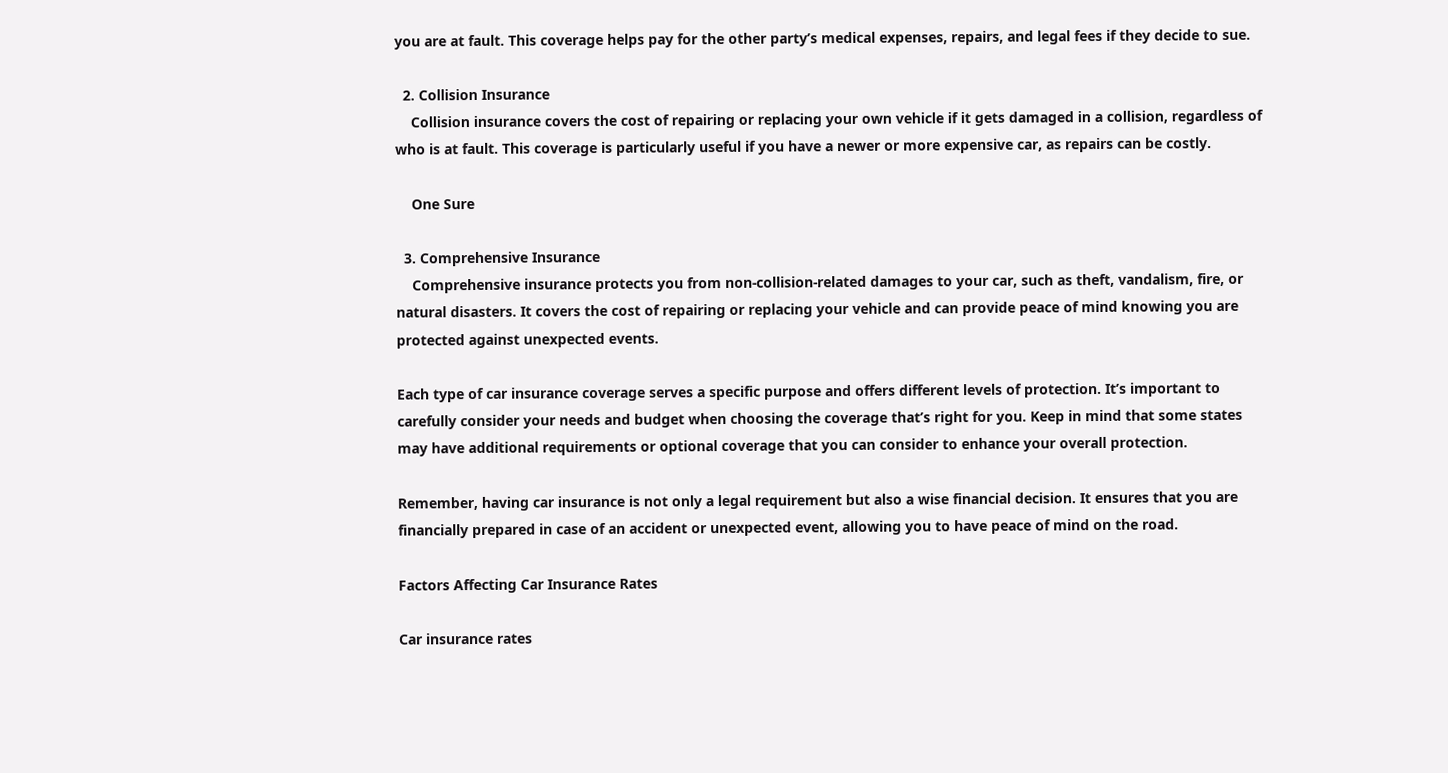you are at fault. This coverage helps pay for the other party’s medical expenses, repairs, and legal fees if they decide to sue.

  2. Collision Insurance
    Collision insurance covers the cost of repairing or replacing your own vehicle if it gets damaged in a collision, regardless of who is at fault. This coverage is particularly useful if you have a newer or more expensive car, as repairs can be costly.

    One Sure

  3. Comprehensive Insurance
    Comprehensive insurance protects you from non-collision-related damages to your car, such as theft, vandalism, fire, or natural disasters. It covers the cost of repairing or replacing your vehicle and can provide peace of mind knowing you are protected against unexpected events.

Each type of car insurance coverage serves a specific purpose and offers different levels of protection. It’s important to carefully consider your needs and budget when choosing the coverage that’s right for you. Keep in mind that some states may have additional requirements or optional coverage that you can consider to enhance your overall protection.

Remember, having car insurance is not only a legal requirement but also a wise financial decision. It ensures that you are financially prepared in case of an accident or unexpected event, allowing you to have peace of mind on the road.

Factors Affecting Car Insurance Rates

Car insurance rates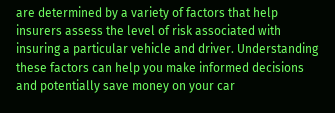are determined by a variety of factors that help insurers assess the level of risk associated with insuring a particular vehicle and driver. Understanding these factors can help you make informed decisions and potentially save money on your car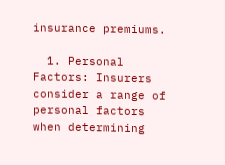insurance premiums.

  1. Personal Factors: Insurers consider a range of personal factors when determining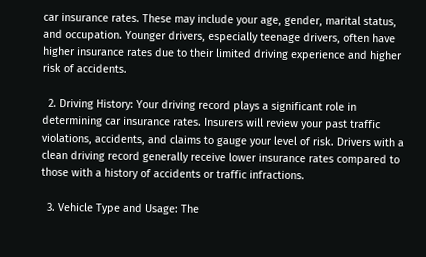car insurance rates. These may include your age, gender, marital status, and occupation. Younger drivers, especially teenage drivers, often have higher insurance rates due to their limited driving experience and higher risk of accidents.

  2. Driving History: Your driving record plays a significant role in determining car insurance rates. Insurers will review your past traffic violations, accidents, and claims to gauge your level of risk. Drivers with a clean driving record generally receive lower insurance rates compared to those with a history of accidents or traffic infractions.

  3. Vehicle Type and Usage: The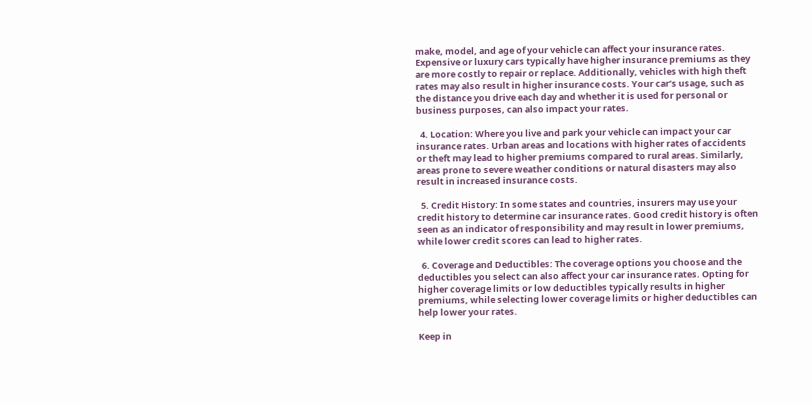make, model, and age of your vehicle can affect your insurance rates. Expensive or luxury cars typically have higher insurance premiums as they are more costly to repair or replace. Additionally, vehicles with high theft rates may also result in higher insurance costs. Your car’s usage, such as the distance you drive each day and whether it is used for personal or business purposes, can also impact your rates.

  4. Location: Where you live and park your vehicle can impact your car insurance rates. Urban areas and locations with higher rates of accidents or theft may lead to higher premiums compared to rural areas. Similarly, areas prone to severe weather conditions or natural disasters may also result in increased insurance costs.

  5. Credit History: In some states and countries, insurers may use your credit history to determine car insurance rates. Good credit history is often seen as an indicator of responsibility and may result in lower premiums, while lower credit scores can lead to higher rates.

  6. Coverage and Deductibles: The coverage options you choose and the deductibles you select can also affect your car insurance rates. Opting for higher coverage limits or low deductibles typically results in higher premiums, while selecting lower coverage limits or higher deductibles can help lower your rates.

Keep in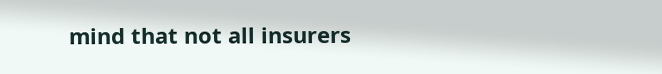mind that not all insurers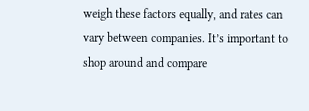weigh these factors equally, and rates can vary between companies. It’s important to shop around and compare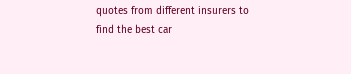quotes from different insurers to find the best car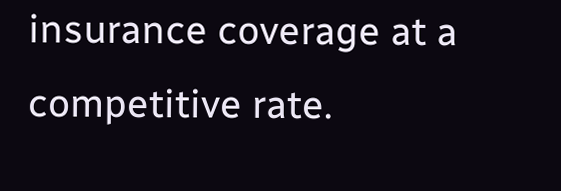insurance coverage at a competitive rate.